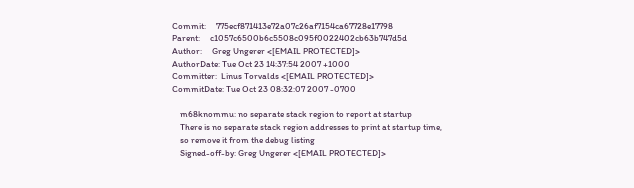Commit:     775ecf871413e72a07c26af7154ca67728e17798
Parent:     c1057c6500b6c5508c095f0022402cb63b747d5d
Author:     Greg Ungerer <[EMAIL PROTECTED]>
AuthorDate: Tue Oct 23 14:37:54 2007 +1000
Committer:  Linus Torvalds <[EMAIL PROTECTED]>
CommitDate: Tue Oct 23 08:32:07 2007 -0700

    m68knommu: no separate stack region to report at startup
    There is no separate stack region addresses to print at startup time,
    so remove it from the debug listing
    Signed-off-by: Greg Ungerer <[EMAIL PROTECTED]>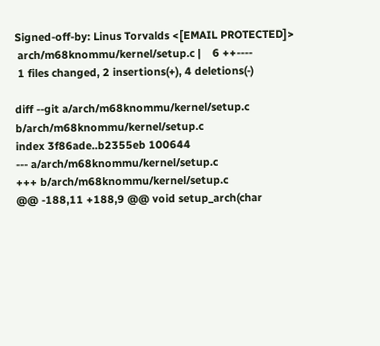Signed-off-by: Linus Torvalds <[EMAIL PROTECTED]>
 arch/m68knommu/kernel/setup.c |    6 ++----
 1 files changed, 2 insertions(+), 4 deletions(-)

diff --git a/arch/m68knommu/kernel/setup.c b/arch/m68knommu/kernel/setup.c
index 3f86ade..b2355eb 100644
--- a/arch/m68knommu/kernel/setup.c
+++ b/arch/m68knommu/kernel/setup.c
@@ -188,11 +188,9 @@ void setup_arch(char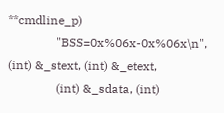**cmdline_p)
                "BSS=0x%06x-0x%06x\n", (int) &_stext, (int) &_etext,
                (int) &_sdata, (int)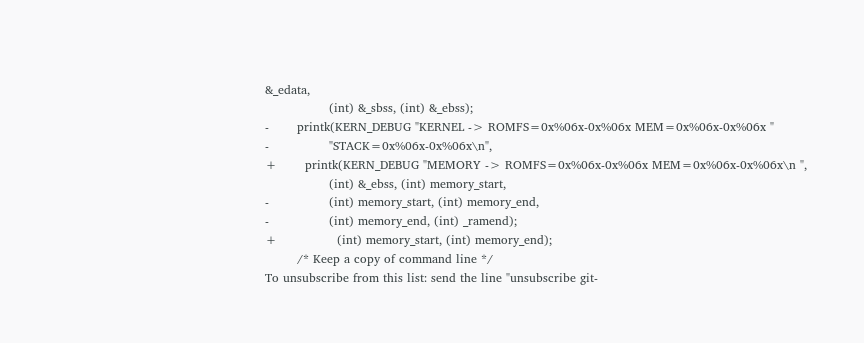&_edata,
                (int) &_sbss, (int) &_ebss);
-       printk(KERN_DEBUG "KERNEL -> ROMFS=0x%06x-0x%06x MEM=0x%06x-0x%06x "
-               "STACK=0x%06x-0x%06x\n",
+       printk(KERN_DEBUG "MEMORY -> ROMFS=0x%06x-0x%06x MEM=0x%06x-0x%06x\n ",
                (int) &_ebss, (int) memory_start,
-               (int) memory_start, (int) memory_end,
-               (int) memory_end, (int) _ramend);
+               (int) memory_start, (int) memory_end);
        /* Keep a copy of command line */
To unsubscribe from this list: send the line "unsubscribe git-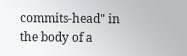commits-head" in
the body of a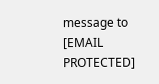message to [EMAIL PROTECTED]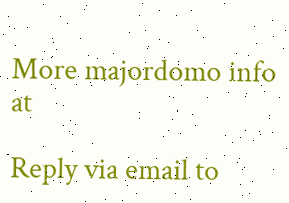More majordomo info at

Reply via email to